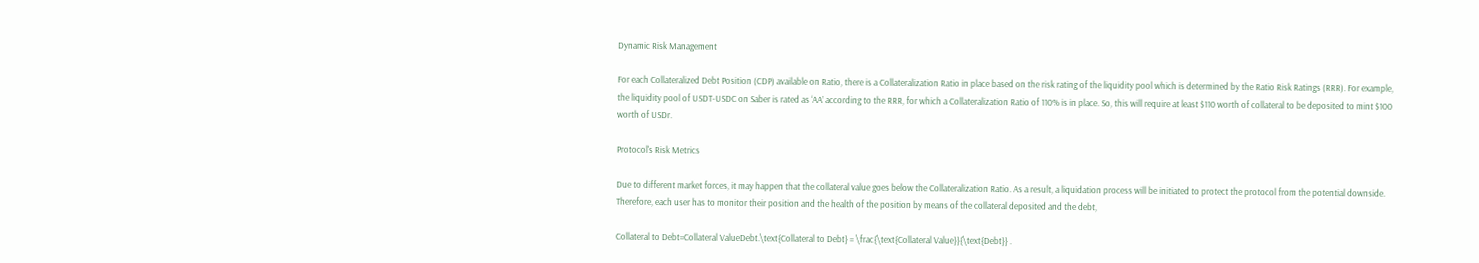Dynamic Risk Management

For each Collateralized Debt Position (CDP) available on Ratio, there is a Collateralization Ratio in place based on the risk rating of the liquidity pool which is determined by the Ratio Risk Ratings (RRR). For example, the liquidity pool of USDT-USDC on Saber is rated as ‘AA’ according to the RRR, for which a Collateralization Ratio of 110% is in place. So, this will require at least $110 worth of collateral to be deposited to mint $100 worth of USDr.

Protocol's Risk Metrics

Due to different market forces, it may happen that the collateral value goes below the Collateralization Ratio. As a result, a liquidation process will be initiated to protect the protocol from the potential downside. Therefore, each user has to monitor their position and the health of the position by means of the collateral deposited and the debt,

Collateral to Debt=Collateral ValueDebt.\text{Collateral to Debt} = \frac{\text{Collateral Value}}{\text{Debt}} .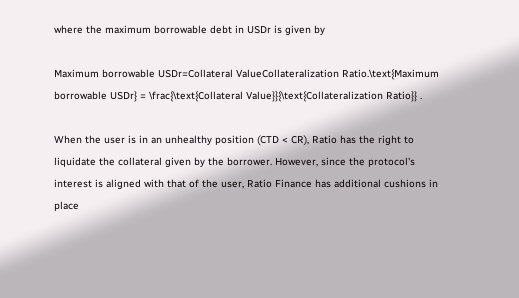where the maximum borrowable debt in USDr is given by

Maximum borrowable USDr=Collateral ValueCollateralization Ratio.\text{Maximum borrowable USDr} = \frac{\text{Collateral Value}}{\text{Collateralization Ratio}} .

When the user is in an unhealthy position (CTD < CR), Ratio has the right to liquidate the collateral given by the borrower. However, since the protocol's interest is aligned with that of the user, Ratio Finance has additional cushions in place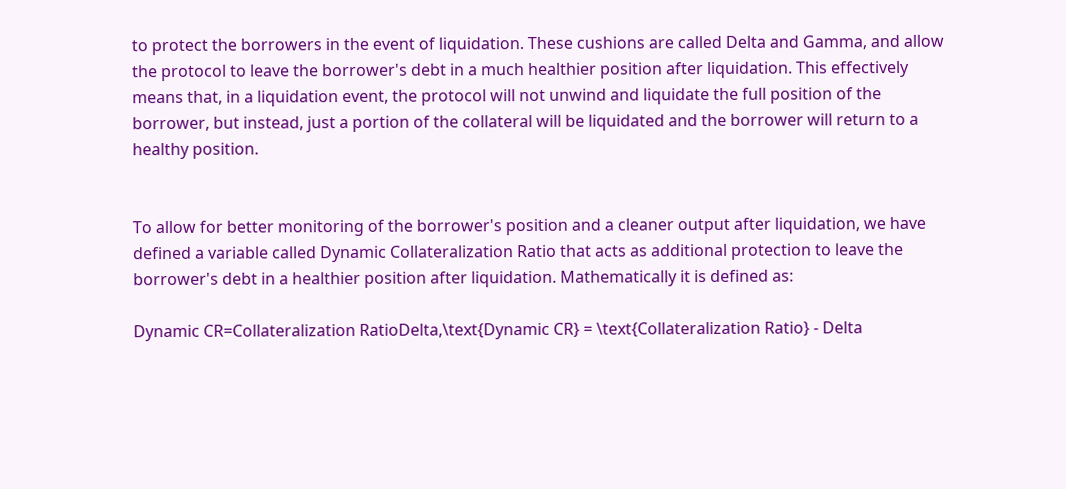to protect the borrowers in the event of liquidation. These cushions are called Delta and Gamma, and allow the protocol to leave the borrower's debt in a much healthier position after liquidation. This effectively means that, in a liquidation event, the protocol will not unwind and liquidate the full position of the borrower, but instead, just a portion of the collateral will be liquidated and the borrower will return to a healthy position.


To allow for better monitoring of the borrower's position and a cleaner output after liquidation, we have defined a variable called Dynamic Collateralization Ratio that acts as additional protection to leave the borrower's debt in a healthier position after liquidation. Mathematically it is defined as:

Dynamic CR=Collateralization RatioDelta,\text{Dynamic CR} = \text{Collateralization Ratio} - Delta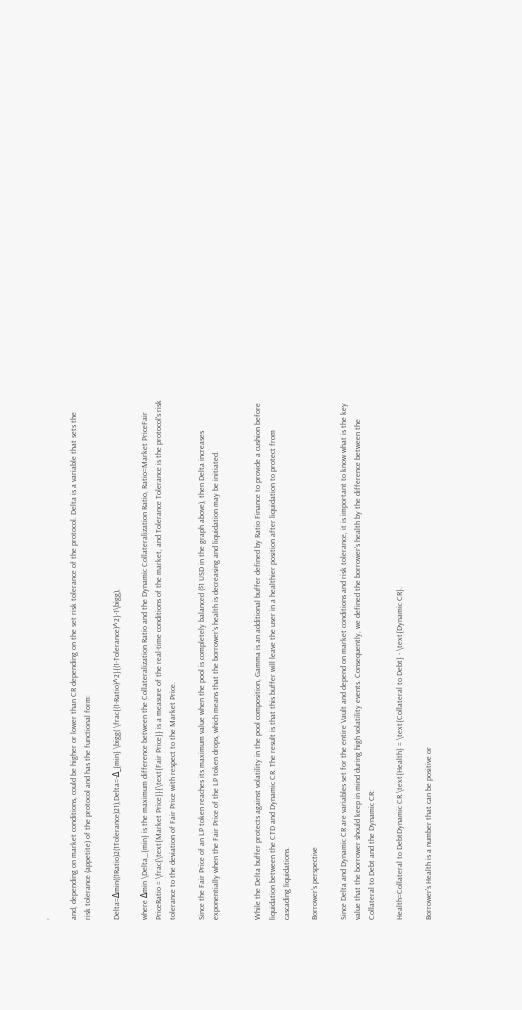,

and, depending on market conditions, could be higher or lower than CR depending on the set risk tolerance of the protocol. Delta is a variable that sets the risk tolerance (appetite) of the protocol and has the functional form:

Delta=Δmin((1Ratio)2(1Tolerance)21),Delta=-Δ_{min} \bigg( \frac{(1-Ratio)^2}{(1-Tolerance)^2}-1\bigg),

where Δmin \Delta_{min} is the maximum difference between the Collateralization Ratio and the Dynamic Collateralization Ratio, Ratio=Market PriceFair PriceRatio = \frac{\text{Market Price}}{\text{Fair Price}} is a measure of the real-time conditions of the market, and Tolerance Tolerance is the protocol's risk tolerance to the deviation of Fair Price with respect to the Market Price.

Since the Fair Price of an LP token reaches its maximum value when the pool is completely balanced ($1 USD in the graph above), then Delta increases exponentially when the Fair Price of the LP token drops, which means that the borrower's health is decreasing and liquidation may be initiated.


While the Delta buffer protects against volatility in the pool composition, Gamma is an additional buffer defined by Ratio Finance to provide a cushion before liquidation between the CTD and Dynamic CR. The result is that this buffer will leave the user in a healthier position after liquidation to protect from cascading liquidations.

Borrower's perspective

Since Delta and Dynamic CR are variables set for the entire Vault and depend on market conditions and risk tolerance, it is important to know what is the key value that the borrower should keep in mind during high volatility events. Consequently, we defined the borrower's health by the difference between the Collateral to Debt and the Dynamic CR:

Health=Collateral to DebtDynamic CR.\text{Health} = \text{Collateral to Debt} - \text{Dynamic CR}.

Borrower's Health is a number that can be positive or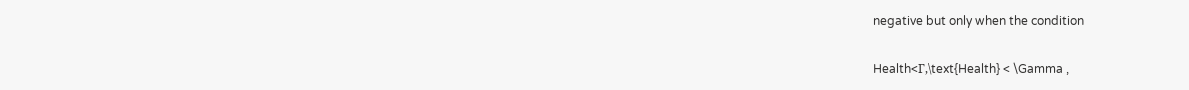negative but only when the condition

Health<Γ,\text{Health} < \Gamma ,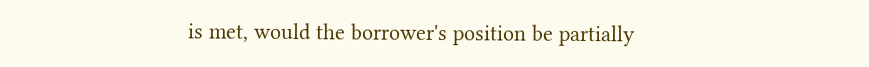is met, would the borrower's position be partially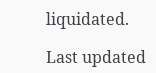liquidated.

Last updated